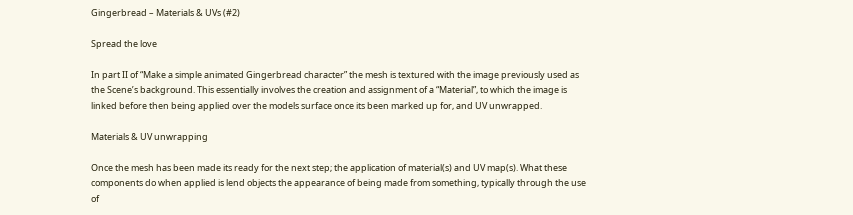Gingerbread – Materials & UVs (#2)

Spread the love

In part II of “Make a simple animated Gingerbread character” the mesh is textured with the image previously used as the Scene’s background. This essentially involves the creation and assignment of a “Material”, to which the image is linked before then being applied over the models surface once its been marked up for, and UV unwrapped.

Materials & UV unwrapping

Once the mesh has been made its ready for the next step; the application of material(s) and UV map(s). What these components do when applied is lend objects the appearance of being made from something, typically through the use of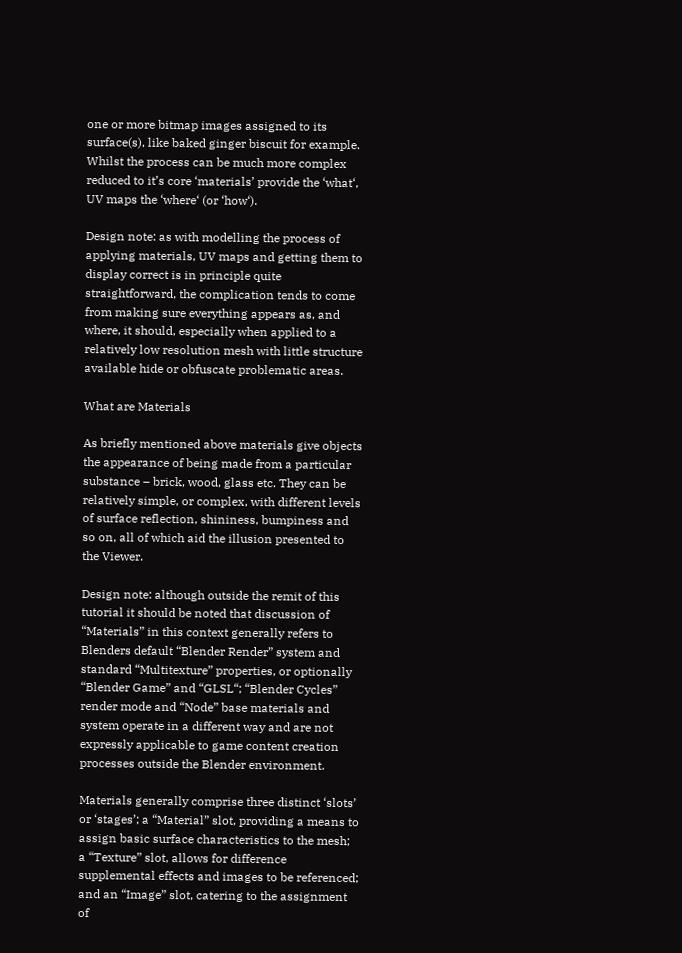one or more bitmap images assigned to its surface(s), like baked ginger biscuit for example. Whilst the process can be much more complex reduced to it’s core ‘materials’ provide the ‘what‘, UV maps the ‘where‘ (or ‘how‘).

Design note: as with modelling the process of applying materials, UV maps and getting them to display correct is in principle quite straightforward, the complication tends to come from making sure everything appears as, and where, it should, especially when applied to a relatively low resolution mesh with little structure available hide or obfuscate problematic areas.

What are Materials

As briefly mentioned above materials give objects the appearance of being made from a particular substance – brick, wood, glass etc. They can be relatively simple, or complex, with different levels of surface reflection, shininess, bumpiness and so on, all of which aid the illusion presented to the Viewer.

Design note: although outside the remit of this tutorial it should be noted that discussion of “Materials” in this context generally refers to Blenders default “Blender Render” system and standard “Multitexture” properties, or optionally “Blender Game” and “GLSL“; “Blender Cycles” render mode and “Node” base materials and system operate in a different way and are not expressly applicable to game content creation processes outside the Blender environment.

Materials generally comprise three distinct ‘slots’ or ‘stages’; a “Material” slot, providing a means to assign basic surface characteristics to the mesh; a “Texture” slot, allows for difference supplemental effects and images to be referenced; and an “Image” slot, catering to the assignment of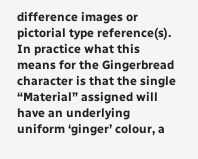difference images or pictorial type reference(s). In practice what this means for the Gingerbread character is that the single “Material” assigned will have an underlying uniform ‘ginger’ colour, a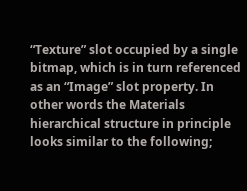“Texture” slot occupied by a single bitmap, which is in turn referenced as an “Image” slot property. In other words the Materials hierarchical structure in principle looks similar to the following;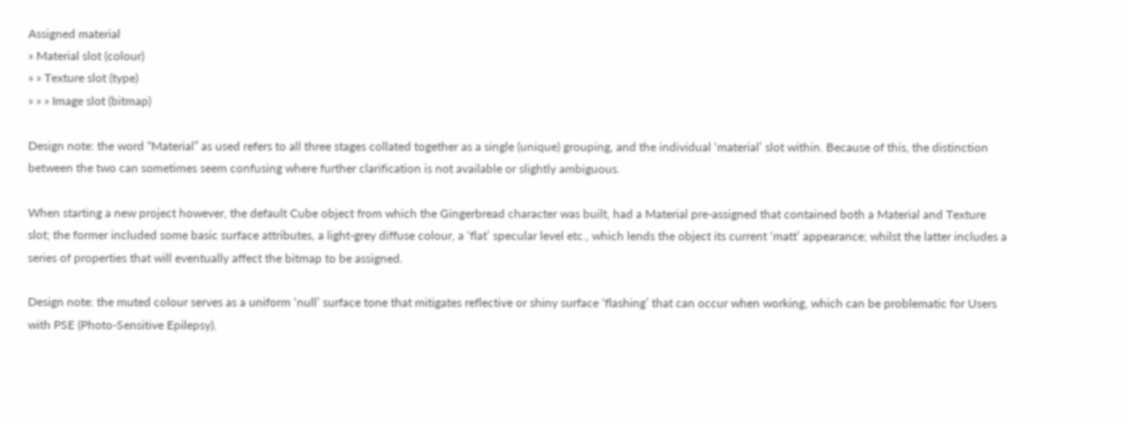Assigned material
» Material slot (colour)
» » Texture slot (type)
» » » Image slot (bitmap)

Design note: the word “Material” as used refers to all three stages collated together as a single (unique) grouping, and the individual ‘material’ slot within. Because of this, the distinction between the two can sometimes seem confusing where further clarification is not available or slightly ambiguous.

When starting a new project however, the default Cube object from which the Gingerbread character was built, had a Material pre-assigned that contained both a Material and Texture slot; the former included some basic surface attributes, a light-grey diffuse colour, a ‘flat’ specular level etc., which lends the object its current ‘matt’ appearance; whilst the latter includes a series of properties that will eventually affect the bitmap to be assigned.

Design note: the muted colour serves as a uniform ‘null’ surface tone that mitigates reflective or shiny surface ‘flashing’ that can occur when working, which can be problematic for Users with PSE (Photo-Sensitive Epilepsy).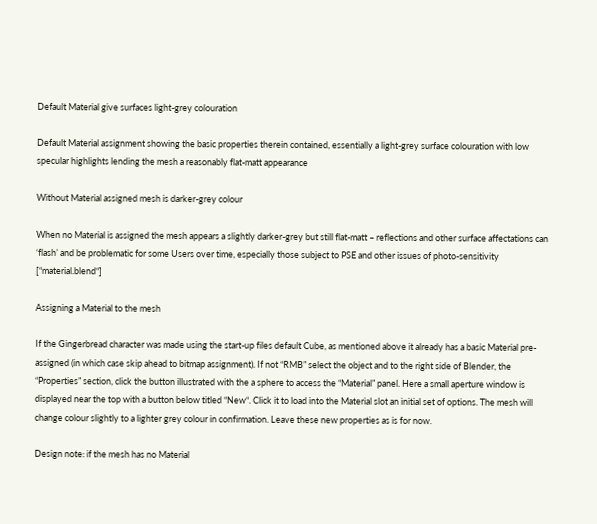Default Material give surfaces light-grey colouration

Default Material assignment showing the basic properties therein contained, essentially a light-grey surface colouration with low specular highlights lending the mesh a reasonably flat-matt appearance

Without Material assigned mesh is darker-grey colour

When no Material is assigned the mesh appears a slightly darker-grey but still flat-matt – reflections and other surface affectations can ‘flash’ and be problematic for some Users over time, especially those subject to PSE and other issues of photo-sensitivity [“material.blend“]

Assigning a Material to the mesh

If the Gingerbread character was made using the start-up files default Cube, as mentioned above it already has a basic Material pre-assigned (in which case skip ahead to bitmap assignment). If not “RMB” select the object and to the right side of Blender, the “Properties” section, click the button illustrated with the a sphere to access the “Material” panel. Here a small aperture window is displayed near the top with a button below titled “New“. Click it to load into the Material slot an initial set of options. The mesh will change colour slightly to a lighter grey colour in confirmation. Leave these new properties as is for now.

Design note: if the mesh has no Material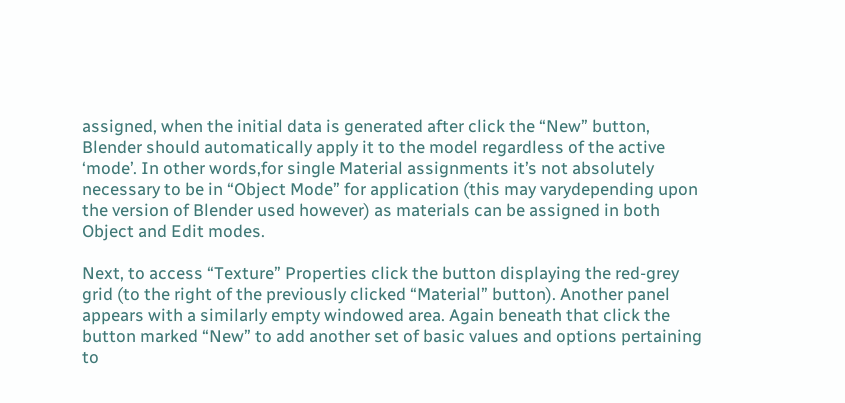assigned, when the initial data is generated after click the “New” button, Blender should automatically apply it to the model regardless of the active ‘mode’. In other words,for single Material assignments it’s not absolutely necessary to be in “Object Mode” for application (this may varydepending upon the version of Blender used however) as materials can be assigned in both Object and Edit modes.

Next, to access “Texture” Properties click the button displaying the red-grey grid (to the right of the previously clicked “Material” button). Another panel appears with a similarly empty windowed area. Again beneath that click the button marked “New” to add another set of basic values and options pertaining to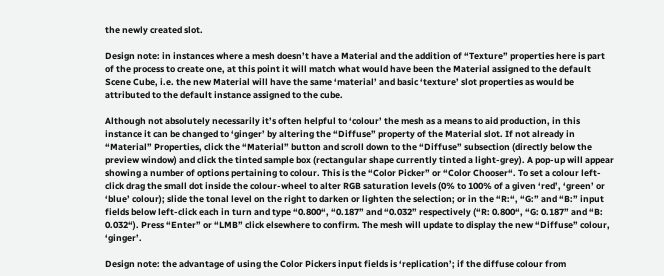the newly created slot.

Design note: in instances where a mesh doesn’t have a Material and the addition of “Texture” properties here is part of the process to create one, at this point it will match what would have been the Material assigned to the default Scene Cube, i.e. the new Material will have the same ‘material’ and basic ‘texture’ slot properties as would be attributed to the default instance assigned to the cube.

Although not absolutely necessarily it’s often helpful to ‘colour’ the mesh as a means to aid production, in this instance it can be changed to ‘ginger’ by altering the “Diffuse” property of the Material slot. If not already in “Material” Properties, click the “Material” button and scroll down to the “Diffuse” subsection (directly below the preview window) and click the tinted sample box (rectangular shape currently tinted a light-grey). A pop-up will appear showing a number of options pertaining to colour. This is the “Color Picker” or “Color Chooser“. To set a colour left-click drag the small dot inside the colour-wheel to alter RGB saturation levels (0% to 100% of a given ‘red’, ‘green’ or ‘blue’ colour); slide the tonal level on the right to darken or lighten the selection; or in the “R:“, “G:” and “B:” input fields below left-click each in turn and type “0.800“, “0.187” and “0.032” respectively (“R: 0.800“, “G: 0.187” and “B: 0.032“). Press “Enter” or “LMB” click elsewhere to confirm. The mesh will update to display the new “Diffuse” colour, ‘ginger’.

Design note: the advantage of using the Color Pickers input fields is ‘replication’; if the diffuse colour from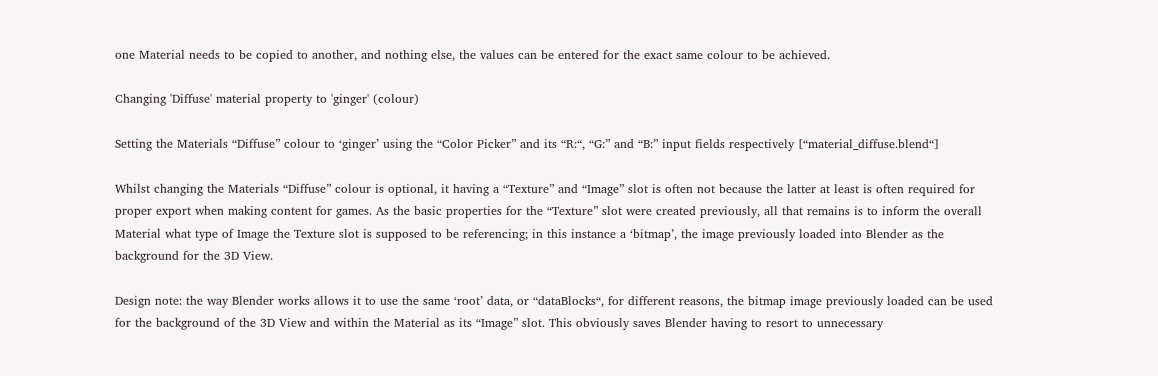one Material needs to be copied to another, and nothing else, the values can be entered for the exact same colour to be achieved.

Changing 'Diffuse' material property to 'ginger' (colour)

Setting the Materials “Diffuse” colour to ‘ginger’ using the “Color Picker” and its “R:“, “G:” and “B:” input fields respectively [“material_diffuse.blend“]

Whilst changing the Materials “Diffuse” colour is optional, it having a “Texture” and “Image” slot is often not because the latter at least is often required for proper export when making content for games. As the basic properties for the “Texture” slot were created previously, all that remains is to inform the overall Material what type of Image the Texture slot is supposed to be referencing; in this instance a ‘bitmap’, the image previously loaded into Blender as the background for the 3D View.

Design note: the way Blender works allows it to use the same ‘root’ data, or “dataBlocks“, for different reasons, the bitmap image previously loaded can be used for the background of the 3D View and within the Material as its “Image” slot. This obviously saves Blender having to resort to unnecessary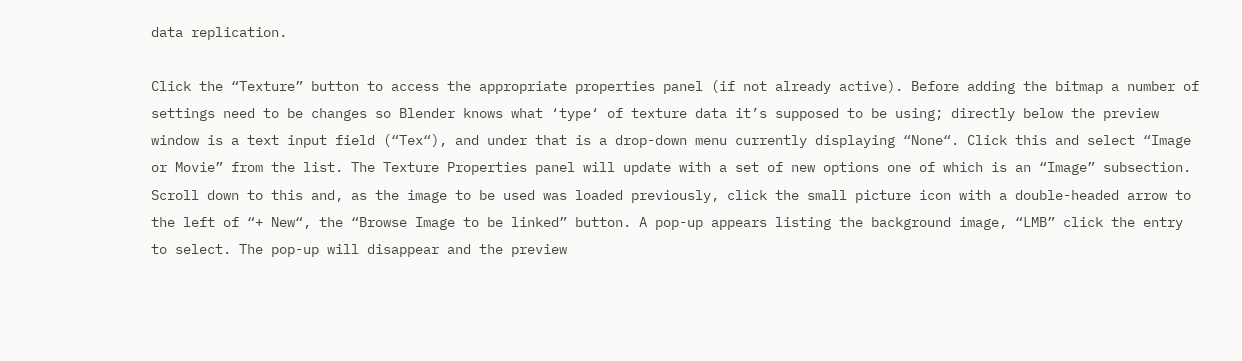data replication.

Click the “Texture” button to access the appropriate properties panel (if not already active). Before adding the bitmap a number of settings need to be changes so Blender knows what ‘type‘ of texture data it’s supposed to be using; directly below the preview window is a text input field (“Tex“), and under that is a drop-down menu currently displaying “None“. Click this and select “Image or Movie” from the list. The Texture Properties panel will update with a set of new options one of which is an “Image” subsection. Scroll down to this and, as the image to be used was loaded previously, click the small picture icon with a double-headed arrow to the left of “+ New“, the “Browse Image to be linked” button. A pop-up appears listing the background image, “LMB” click the entry to select. The pop-up will disappear and the preview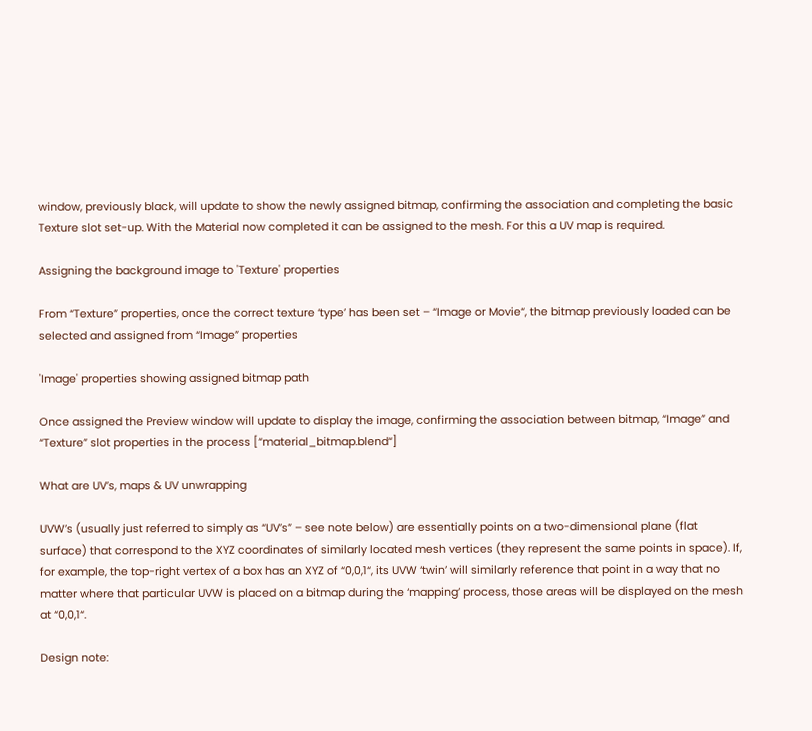window, previously black, will update to show the newly assigned bitmap, confirming the association and completing the basic Texture slot set-up. With the Material now completed it can be assigned to the mesh. For this a UV map is required.

Assigning the background image to 'Texture' properties

From “Texture” properties, once the correct texture ‘type’ has been set – “Image or Movie“, the bitmap previously loaded can be selected and assigned from “Image” properties

'Image' properties showing assigned bitmap path

Once assigned the Preview window will update to display the image, confirming the association between bitmap, “Image” and “Texture” slot properties in the process [“material_bitmap.blend“]

What are UV’s, maps & UV unwrapping

UVW’s (usually just referred to simply as “UV’s” – see note below) are essentially points on a two-dimensional plane (flat surface) that correspond to the XYZ coordinates of similarly located mesh vertices (they represent the same points in space). If, for example, the top-right vertex of a box has an XYZ of “0,0,1“, its UVW ‘twin’ will similarly reference that point in a way that no matter where that particular UVW is placed on a bitmap during the ‘mapping’ process, those areas will be displayed on the mesh at “0,0,1“.

Design note: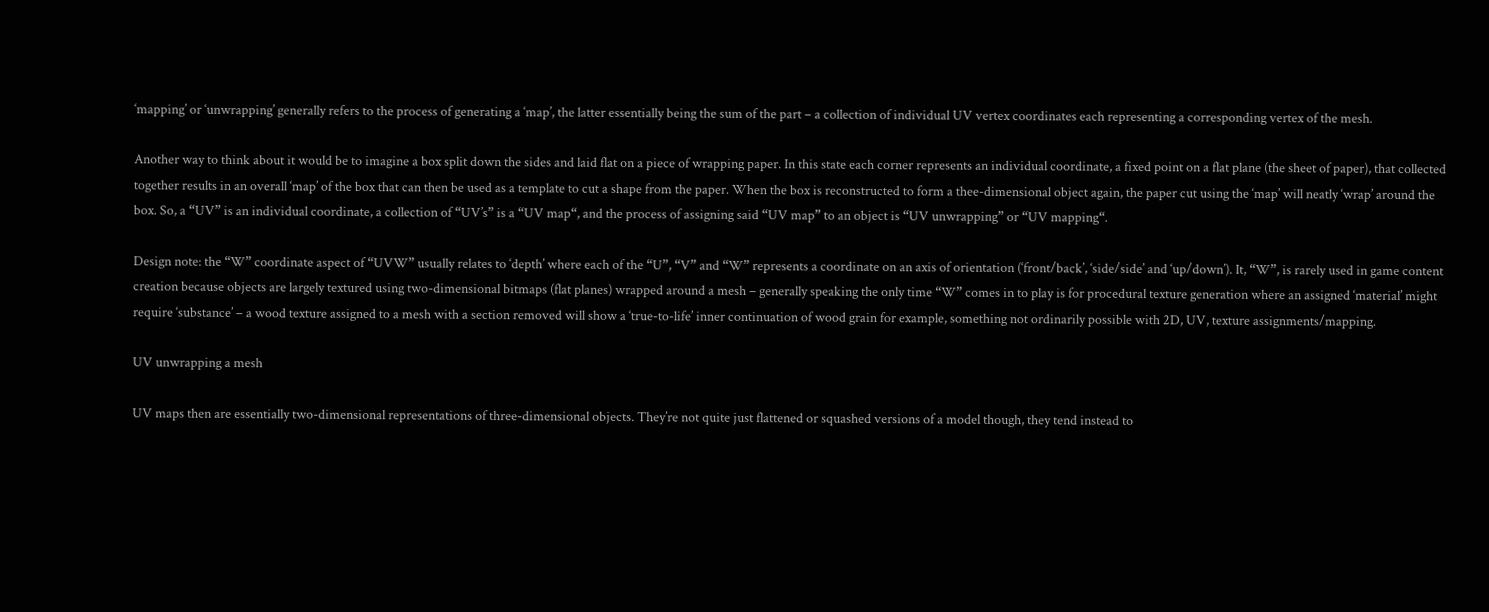‘mapping’ or ‘unwrapping’ generally refers to the process of generating a ‘map’, the latter essentially being the sum of the part – a collection of individual UV vertex coordinates each representing a corresponding vertex of the mesh.

Another way to think about it would be to imagine a box split down the sides and laid flat on a piece of wrapping paper. In this state each corner represents an individual coordinate, a fixed point on a flat plane (the sheet of paper), that collected together results in an overall ‘map’ of the box that can then be used as a template to cut a shape from the paper. When the box is reconstructed to form a thee-dimensional object again, the paper cut using the ‘map’ will neatly ‘wrap’ around the box. So, a “UV” is an individual coordinate, a collection of “UV’s” is a “UV map“, and the process of assigning said “UV map” to an object is “UV unwrapping” or “UV mapping“.

Design note: the “W” coordinate aspect of “UVW” usually relates to ‘depth’ where each of the “U”, “V” and “W” represents a coordinate on an axis of orientation (‘front/back’, ‘side/side’ and ‘up/down’). It, “W”, is rarely used in game content creation because objects are largely textured using two-dimensional bitmaps (flat planes) wrapped around a mesh – generally speaking the only time “W” comes in to play is for procedural texture generation where an assigned ‘material’ might require ‘substance’ – a wood texture assigned to a mesh with a section removed will show a ‘true-to-life’ inner continuation of wood grain for example, something not ordinarily possible with 2D, UV, texture assignments/mapping.

UV unwrapping a mesh

UV maps then are essentially two-dimensional representations of three-dimensional objects. They’re not quite just flattened or squashed versions of a model though, they tend instead to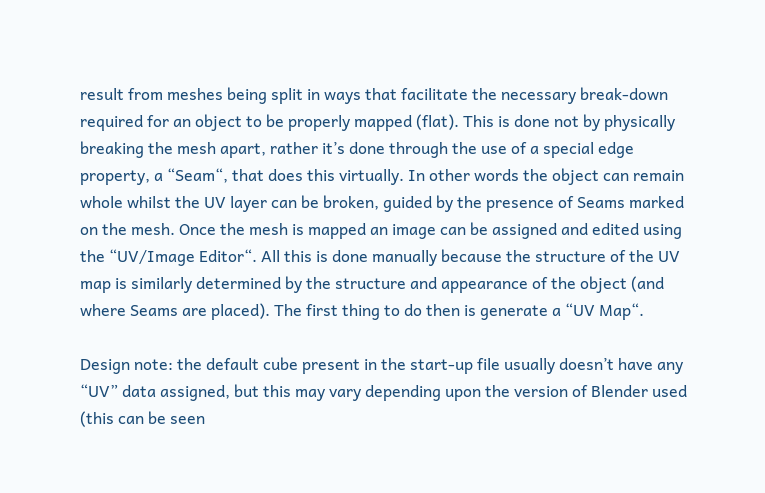result from meshes being split in ways that facilitate the necessary break-down required for an object to be properly mapped (flat). This is done not by physically breaking the mesh apart, rather it’s done through the use of a special edge property, a “Seam“, that does this virtually. In other words the object can remain whole whilst the UV layer can be broken, guided by the presence of Seams marked on the mesh. Once the mesh is mapped an image can be assigned and edited using the “UV/Image Editor“. All this is done manually because the structure of the UV map is similarly determined by the structure and appearance of the object (and where Seams are placed). The first thing to do then is generate a “UV Map“.

Design note: the default cube present in the start-up file usually doesn’t have any “UV” data assigned, but this may vary depending upon the version of Blender used (this can be seen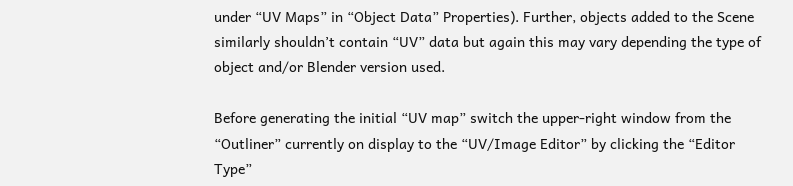under “UV Maps” in “Object Data” Properties). Further, objects added to the Scene similarly shouldn’t contain “UV” data but again this may vary depending the type of object and/or Blender version used.

Before generating the initial “UV map” switch the upper-right window from the “Outliner” currently on display to the “UV/Image Editor” by clicking the “Editor Type”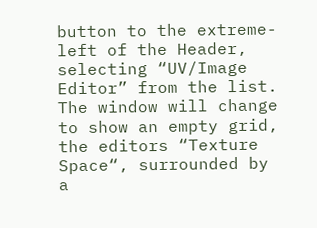button to the extreme-left of the Header, selecting “UV/Image Editor” from the list. The window will change to show an empty grid, the editors “Texture Space“, surrounded by a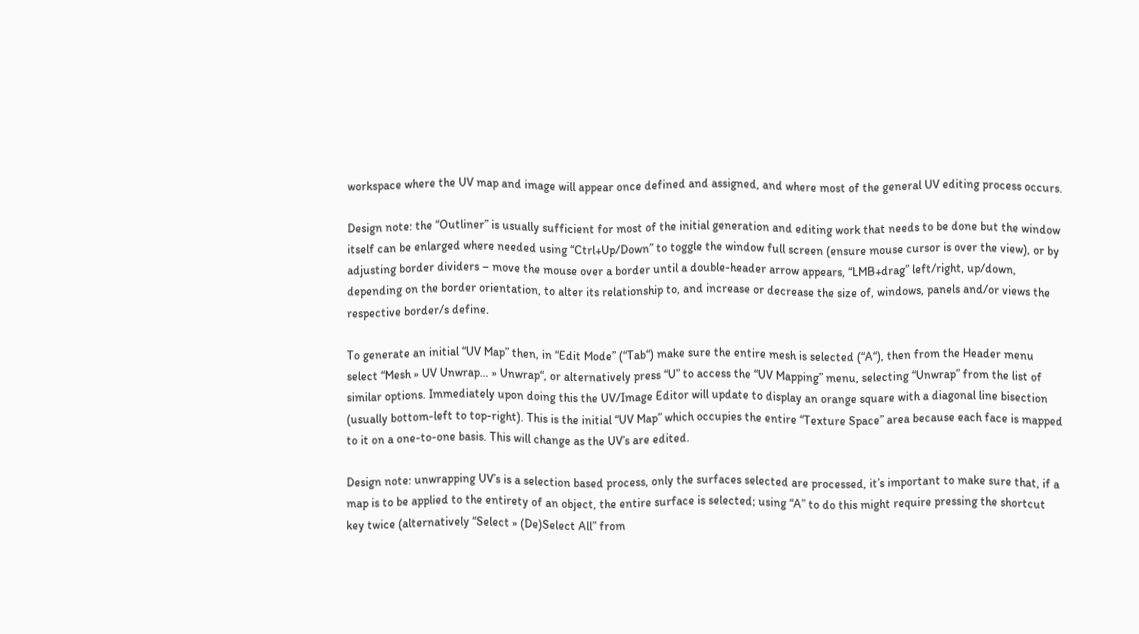workspace where the UV map and image will appear once defined and assigned, and where most of the general UV editing process occurs.

Design note: the “Outliner” is usually sufficient for most of the initial generation and editing work that needs to be done but the window itself can be enlarged where needed using “Ctrl+Up/Down” to toggle the window full screen (ensure mouse cursor is over the view), or by adjusting border dividers – move the mouse over a border until a double-header arrow appears, “LMB+drag” left/right, up/down, depending on the border orientation, to alter its relationship to, and increase or decrease the size of, windows, panels and/or views the respective border/s define.

To generate an initial “UV Map” then, in “Edit Mode” (“Tab“) make sure the entire mesh is selected (“A“), then from the Header menu select “Mesh » UV Unwrap… » Unwrap“, or alternatively press “U” to access the “UV Mapping” menu, selecting “Unwrap” from the list of similar options. Immediately upon doing this the UV/Image Editor will update to display an orange square with a diagonal line bisection (usually bottom-left to top-right). This is the initial “UV Map” which occupies the entire “Texture Space” area because each face is mapped to it on a one-to-one basis. This will change as the UV’s are edited.

Design note: unwrapping UV’s is a selection based process, only the surfaces selected are processed, it’s important to make sure that, if a map is to be applied to the entirety of an object, the entire surface is selected; using “A” to do this might require pressing the shortcut key twice (alternatively “Select » (De)Select All” from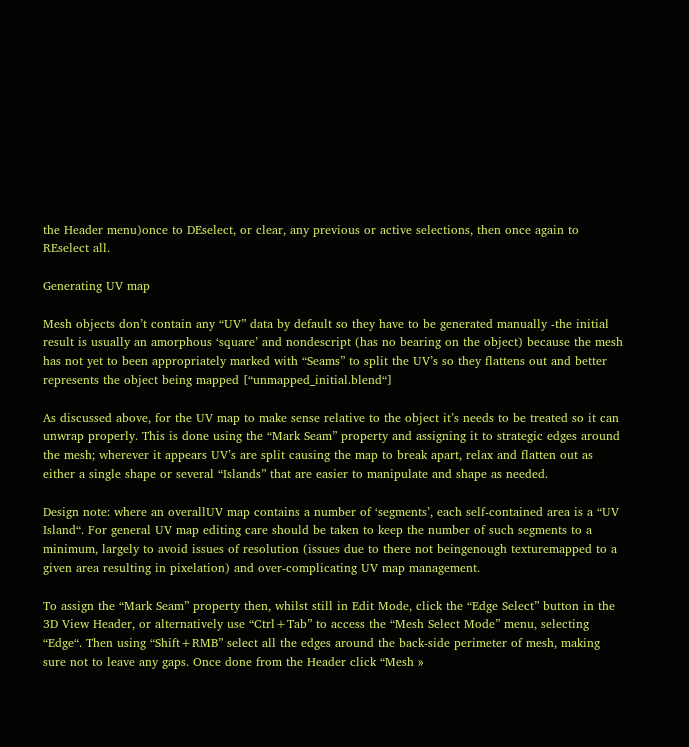the Header menu)once to DEselect, or clear, any previous or active selections, then once again to REselect all.

Generating UV map

Mesh objects don’t contain any “UV” data by default so they have to be generated manually -the initial result is usually an amorphous ‘square’ and nondescript (has no bearing on the object) because the mesh has not yet to been appropriately marked with “Seams” to split the UV’s so they flattens out and better represents the object being mapped [“unmapped_initial.blend“]

As discussed above, for the UV map to make sense relative to the object it’s needs to be treated so it can unwrap properly. This is done using the “Mark Seam” property and assigning it to strategic edges around the mesh; wherever it appears UV’s are split causing the map to break apart, relax and flatten out as either a single shape or several “Islands” that are easier to manipulate and shape as needed.

Design note: where an overallUV map contains a number of ‘segments’, each self-contained area is a “UV Island“. For general UV map editing care should be taken to keep the number of such segments to a minimum, largely to avoid issues of resolution (issues due to there not beingenough texturemapped to a given area resulting in pixelation) and over-complicating UV map management.

To assign the “Mark Seam” property then, whilst still in Edit Mode, click the “Edge Select” button in the 3D View Header, or alternatively use “Ctrl+Tab” to access the “Mesh Select Mode” menu, selecting “Edge“. Then using “Shift+RMB” select all the edges around the back-side perimeter of mesh, making sure not to leave any gaps. Once done from the Header click “Mesh »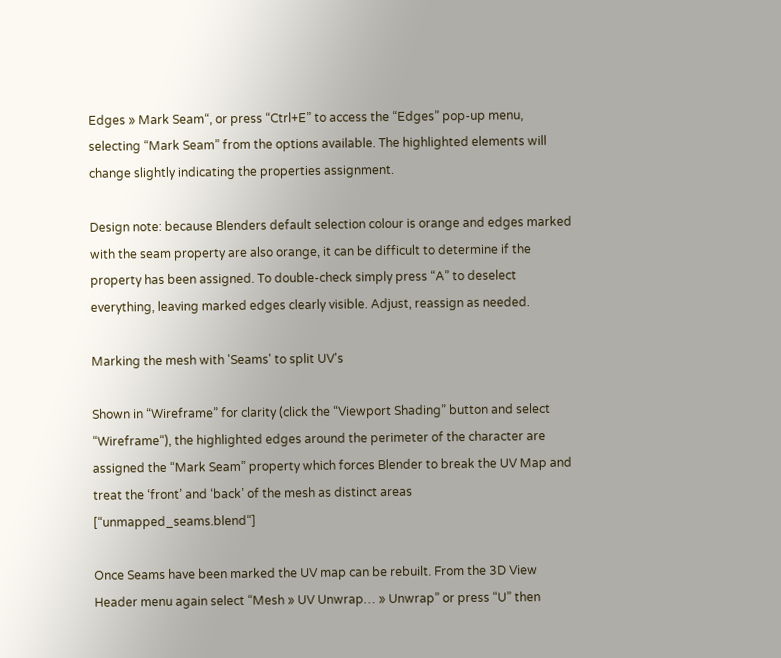Edges » Mark Seam“, or press “Ctrl+E” to access the “Edges” pop-up menu, selecting “Mark Seam” from the options available. The highlighted elements will change slightly indicating the properties assignment.

Design note: because Blenders default selection colour is orange and edges marked with the seam property are also orange, it can be difficult to determine if the property has been assigned. To double-check simply press “A” to deselect everything, leaving marked edges clearly visible. Adjust, reassign as needed.

Marking the mesh with 'Seams' to split UV's

Shown in “Wireframe” for clarity (click the “Viewport Shading” button and select “Wireframe“), the highlighted edges around the perimeter of the character are assigned the “Mark Seam” property which forces Blender to break the UV Map and treat the ‘front’ and ‘back’ of the mesh as distinct areas [“unmapped_seams.blend“]

Once Seams have been marked the UV map can be rebuilt. From the 3D View Header menu again select “Mesh » UV Unwrap… » Unwrap” or press “U” then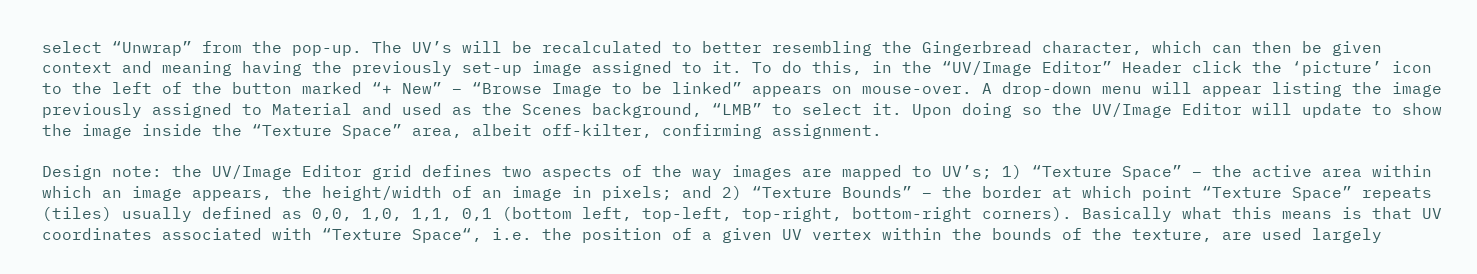select “Unwrap” from the pop-up. The UV’s will be recalculated to better resembling the Gingerbread character, which can then be given context and meaning having the previously set-up image assigned to it. To do this, in the “UV/Image Editor” Header click the ‘picture’ icon to the left of the button marked “+ New” – “Browse Image to be linked” appears on mouse-over. A drop-down menu will appear listing the image previously assigned to Material and used as the Scenes background, “LMB” to select it. Upon doing so the UV/Image Editor will update to show the image inside the “Texture Space” area, albeit off-kilter, confirming assignment.

Design note: the UV/Image Editor grid defines two aspects of the way images are mapped to UV’s; 1) “Texture Space” – the active area within which an image appears, the height/width of an image in pixels; and 2) “Texture Bounds” – the border at which point “Texture Space” repeats (tiles) usually defined as 0,0, 1,0, 1,1, 0,1 (bottom left, top-left, top-right, bottom-right corners). Basically what this means is that UV coordinates associated with “Texture Space“, i.e. the position of a given UV vertex within the bounds of the texture, are used largely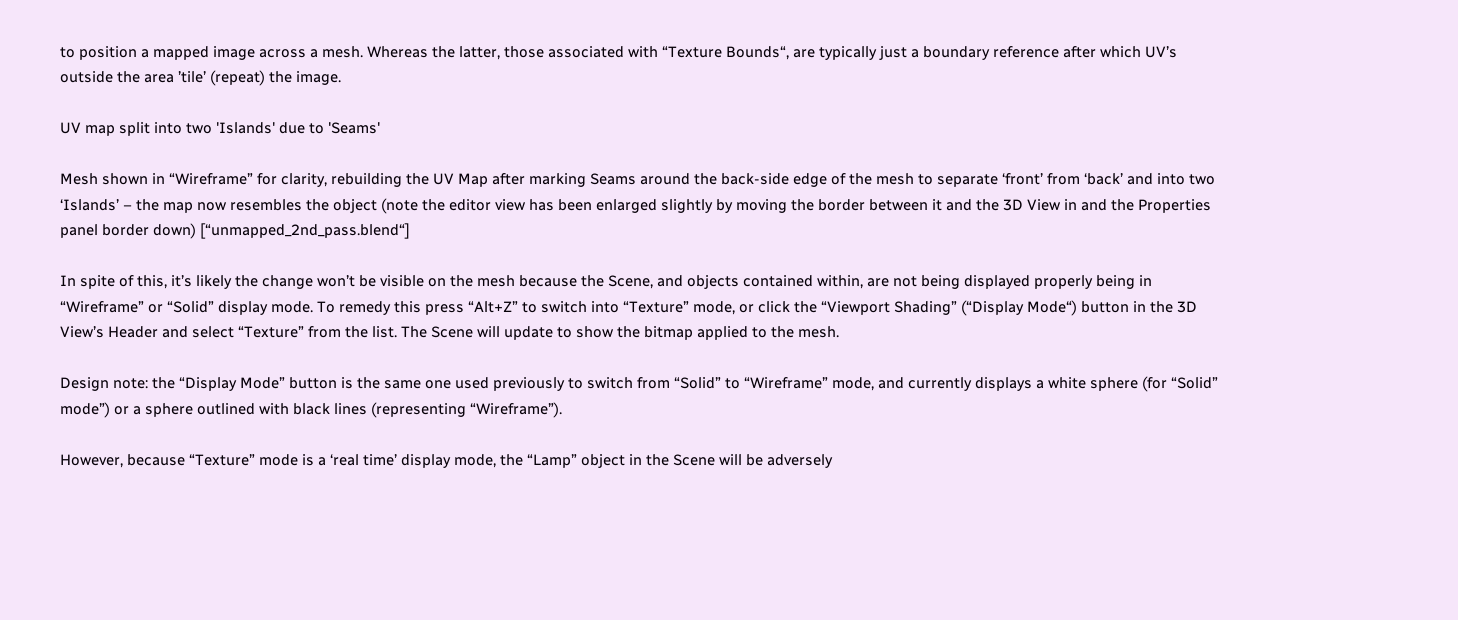to position a mapped image across a mesh. Whereas the latter, those associated with “Texture Bounds“, are typically just a boundary reference after which UV’s outside the area ’tile’ (repeat) the image.

UV map split into two 'Islands' due to 'Seams'

Mesh shown in “Wireframe” for clarity, rebuilding the UV Map after marking Seams around the back-side edge of the mesh to separate ‘front’ from ‘back’ and into two ‘Islands’ – the map now resembles the object (note the editor view has been enlarged slightly by moving the border between it and the 3D View in and the Properties panel border down) [“unmapped_2nd_pass.blend“]

In spite of this, it’s likely the change won’t be visible on the mesh because the Scene, and objects contained within, are not being displayed properly being in “Wireframe” or “Solid” display mode. To remedy this press “Alt+Z” to switch into “Texture” mode, or click the “Viewport Shading” (“Display Mode“) button in the 3D View’s Header and select “Texture” from the list. The Scene will update to show the bitmap applied to the mesh.

Design note: the “Display Mode” button is the same one used previously to switch from “Solid” to “Wireframe” mode, and currently displays a white sphere (for “Solid” mode”) or a sphere outlined with black lines (representing “Wireframe”).

However, because “Texture” mode is a ‘real time’ display mode, the “Lamp” object in the Scene will be adversely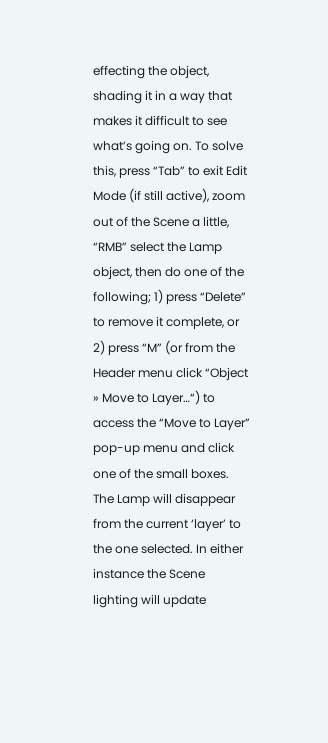effecting the object, shading it in a way that makes it difficult to see what’s going on. To solve this, press “Tab” to exit Edit Mode (if still active), zoom out of the Scene a little, “RMB” select the Lamp object, then do one of the following; 1) press “Delete” to remove it complete, or 2) press “M” (or from the Header menu click “Object » Move to Layer…“) to access the “Move to Layer” pop-up menu and click one of the small boxes. The Lamp will disappear from the current ‘layer’ to the one selected. In either instance the Scene lighting will update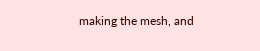making the mesh, and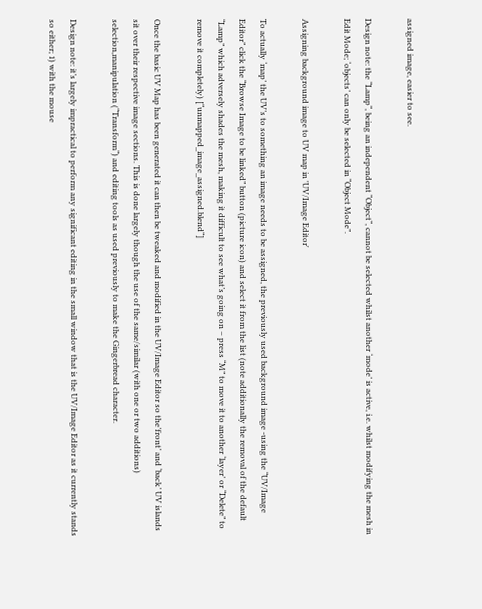assigned image, easier to see.

Design note: the “Lamp“, being an independent “Object“, cannot be selected whilst another ‘mode’ is active, i.e. whilst modifying the mesh in Edit Mode; ‘objects’ can only be selected in “Object Mode”.

Assigning background image to UV map in 'UV/Image Editor'

To actually ‘map’ the UV’s to something an image needs to be assigned, the previously used background image -using the “UV/Image Editor” click the “Browse Image to be linked” button (picture icon) and select it from the list (note additionally the removal of the default “Lamp” which adversely shades the mesh, making it difficult to see what’s going on – press “M” to move it to another ‘layer’ or “Delete” to remove it completely) [“unmapped_image_assigned.blend“]

Once the basic UV Map has been generated it can then be tweaked and modified in the UV/Image Editor so the’front’ and ‘back’ UV islands sit over their respective image sections. This is done largely though the use of the same/similar (with one or two additions) selection,manipulation (“Transform“) and editing tools as used previously to make the Gingerbread character.

Design note: it’s largely impractical to perform any significant editing in the small window that is the UV/Image Editor as it currently stands so either; 1) with the mouse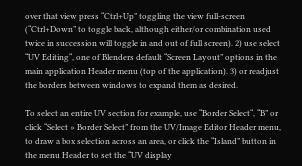over that view press “Ctrl+Up” toggling the view full-screen (“Ctrl+Down” to toggle back, although either/or combination used twice in succession will toggle in and out of full screen). 2) use select “UV Editing“, one of Blenders default “Screen Layout” options in the main application Header menu (top of the application). 3) or readjust the borders between windows to expand them as desired.

To select an entire UV section for example, use “Border Select“, “B” or click “Select » Border Select” from the UV/Image Editor Header menu, to draw a box selection across an area, or click the “Island” button in the menu Header to set the “UV display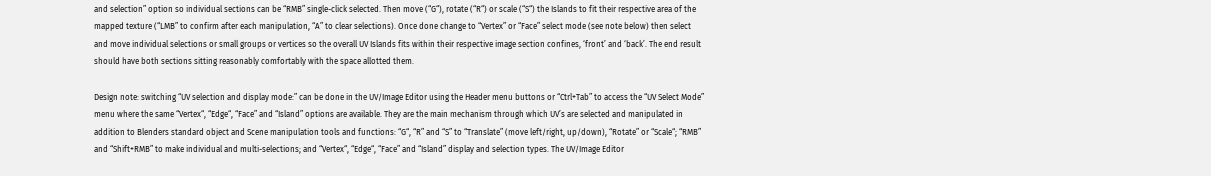and selection” option so individual sections can be “RMB” single-click selected. Then move (“G“), rotate (“R“) or scale (“S“) the Islands to fit their respective area of the mapped texture (“LMB” to confirm after each manipulation, “A” to clear selections). Once done change to “Vertex” or “Face” select mode (see note below) then select and move individual selections or small groups or vertices so the overall UV Islands fits within their respective image section confines, ‘front’ and ‘back’. The end result should have both sections sitting reasonably comfortably with the space allotted them.

Design note: switching “UV selection and display mode:” can be done in the UV/Image Editor using the Header menu buttons or “Ctrl+Tab” to access the “UV Select Mode” menu where the same “Vertex“, “Edge“, “Face” and “Island” options are available. They are the main mechanism through which UV’s are selected and manipulated in addition to Blenders standard object and Scene manipulation tools and functions: “G“, “R” and “S” to “Translate” (move left/right, up/down), “Rotate” or “Scale“; “RMB” and “Shift+RMB” to make individual and multi-selections; and “Vertex“, “Edge“, “Face” and “Island” display and selection types. The UV/Image Editor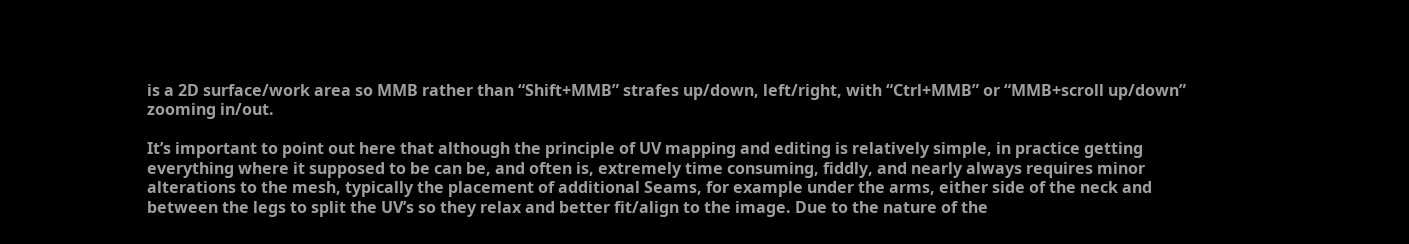is a 2D surface/work area so MMB rather than “Shift+MMB” strafes up/down, left/right, with “Ctrl+MMB” or “MMB+scroll up/down” zooming in/out.

It’s important to point out here that although the principle of UV mapping and editing is relatively simple, in practice getting everything where it supposed to be can be, and often is, extremely time consuming, fiddly, and nearly always requires minor alterations to the mesh, typically the placement of additional Seams, for example under the arms, either side of the neck and between the legs to split the UV’s so they relax and better fit/align to the image. Due to the nature of the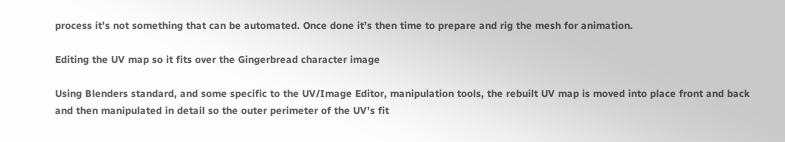process it’s not something that can be automated. Once done it’s then time to prepare and rig the mesh for animation.

Editing the UV map so it fits over the Gingerbread character image

Using Blenders standard, and some specific to the UV/Image Editor, manipulation tools, the rebuilt UV map is moved into place front and back and then manipulated in detail so the outer perimeter of the UV’s fit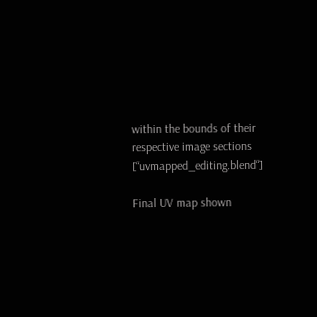within the bounds of their respective image sections [“uvmapped_editing.blend“]

Final UV map shown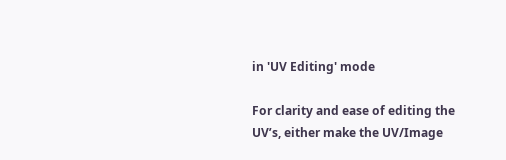in 'UV Editing' mode

For clarity and ease of editing the UV’s, either make the UV/Image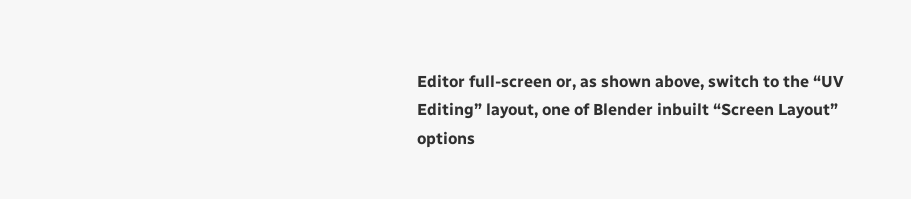Editor full-screen or, as shown above, switch to the “UV Editing” layout, one of Blender inbuilt “Screen Layout” options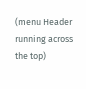(menu Header running across the top)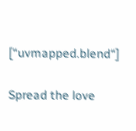[“uvmapped.blend“]

Spread the love